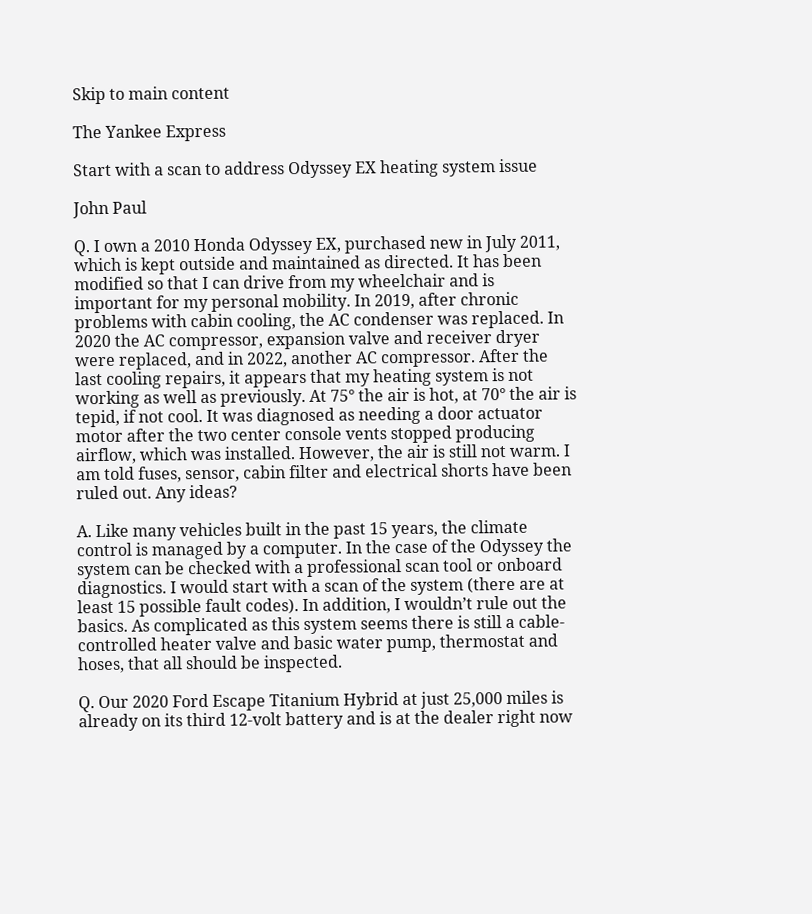Skip to main content

The Yankee Express

Start with a scan to address Odyssey EX heating system issue

John Paul

Q. I own a 2010 Honda Odyssey EX, purchased new in July 2011, which is kept outside and maintained as directed. It has been modified so that I can drive from my wheelchair and is important for my personal mobility. In 2019, after chronic problems with cabin cooling, the AC condenser was replaced. In 2020 the AC compressor, expansion valve and receiver dryer were replaced, and in 2022, another AC compressor. After the last cooling repairs, it appears that my heating system is not working as well as previously. At 75° the air is hot, at 70° the air is tepid, if not cool. It was diagnosed as needing a door actuator motor after the two center console vents stopped producing airflow, which was installed. However, the air is still not warm. I am told fuses, sensor, cabin filter and electrical shorts have been ruled out. Any ideas?

A. Like many vehicles built in the past 15 years, the climate control is managed by a computer. In the case of the Odyssey the system can be checked with a professional scan tool or onboard diagnostics. I would start with a scan of the system (there are at least 15 possible fault codes). In addition, I wouldn’t rule out the basics. As complicated as this system seems there is still a cable-controlled heater valve and basic water pump, thermostat and hoses, that all should be inspected.

Q. Our 2020 Ford Escape Titanium Hybrid at just 25,000 miles is already on its third 12-volt battery and is at the dealer right now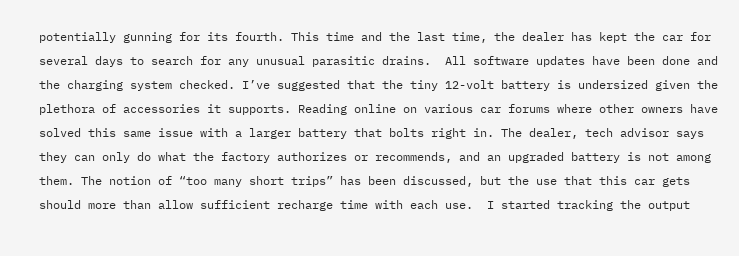potentially gunning for its fourth. This time and the last time, the dealer has kept the car for several days to search for any unusual parasitic drains.  All software updates have been done and the charging system checked. I’ve suggested that the tiny 12-volt battery is undersized given the plethora of accessories it supports. Reading online on various car forums where other owners have solved this same issue with a larger battery that bolts right in. The dealer, tech advisor says they can only do what the factory authorizes or recommends, and an upgraded battery is not among them. The notion of “too many short trips” has been discussed, but the use that this car gets should more than allow sufficient recharge time with each use.  I started tracking the output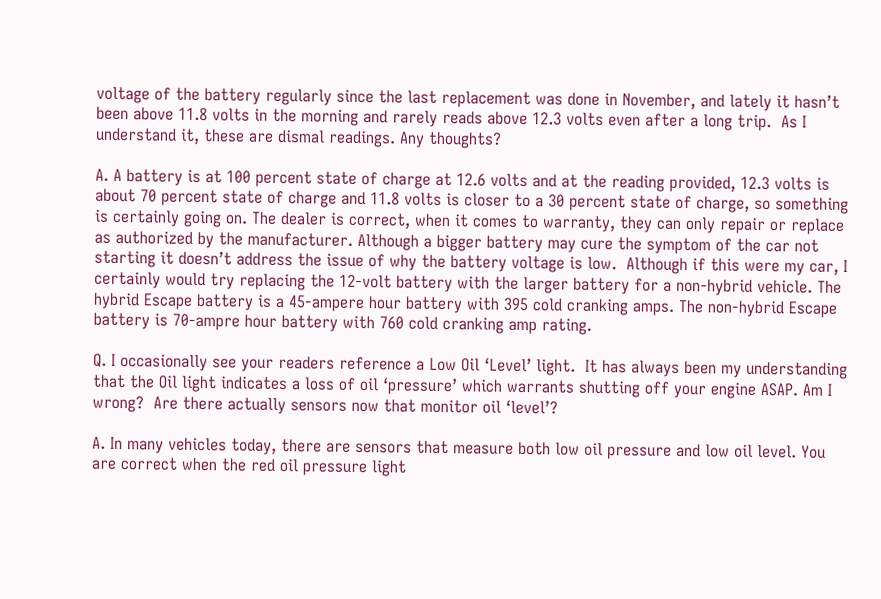voltage of the battery regularly since the last replacement was done in November, and lately it hasn’t been above 11.8 volts in the morning and rarely reads above 12.3 volts even after a long trip.  As I understand it, these are dismal readings. Any thoughts?

A. A battery is at 100 percent state of charge at 12.6 volts and at the reading provided, 12.3 volts is about 70 percent state of charge and 11.8 volts is closer to a 30 percent state of charge, so something is certainly going on. The dealer is correct, when it comes to warranty, they can only repair or replace as authorized by the manufacturer. Although a bigger battery may cure the symptom of the car not starting it doesn’t address the issue of why the battery voltage is low.  Although if this were my car, I certainly would try replacing the 12-volt battery with the larger battery for a non-hybrid vehicle. The hybrid Escape battery is a 45-ampere hour battery with 395 cold cranking amps. The non-hybrid Escape battery is 70-ampre hour battery with 760 cold cranking amp rating.

Q. I occasionally see your readers reference a Low Oil ‘Level’ light.  It has always been my understanding that the Oil light indicates a loss of oil ‘pressure’ which warrants shutting off your engine ASAP. Am I wrong?  Are there actually sensors now that monitor oil ‘level’?

A. In many vehicles today, there are sensors that measure both low oil pressure and low oil level. You are correct when the red oil pressure light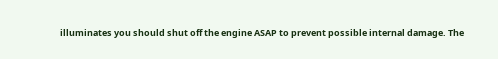illuminates you should shut off the engine ASAP to prevent possible internal damage. The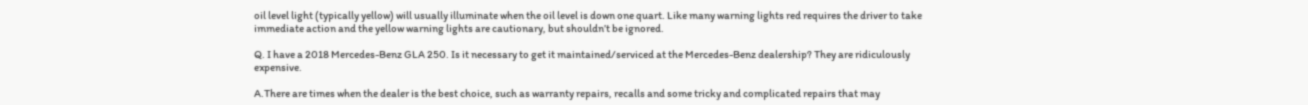oil level light (typically yellow) will usually illuminate when the oil level is down one quart. Like many warning lights red requires the driver to take immediate action and the yellow warning lights are cautionary, but shouldn’t be ignored.

Q. I have a 2018 Mercedes-Benz GLA 250. Is it necessary to get it maintained/serviced at the Mercedes-Benz dealership? They are ridiculously expensive.

A.There are times when the dealer is the best choice, such as warranty repairs, recalls and some tricky and complicated repairs that may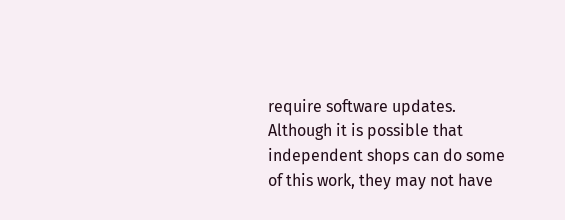require software updates. Although it is possible that independent shops can do some of this work, they may not have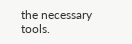the necessary tools.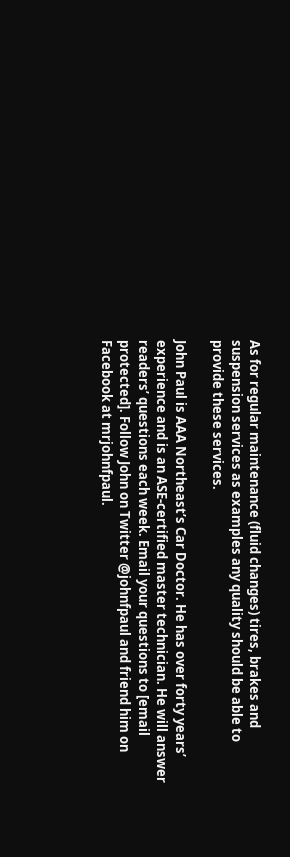As for regular maintenance (fluid changes) tires, brakes and suspension services as examples any quality should be able to provide these services.

John Paul is AAA Northeast’s Car Doctor. He has over forty years’ experience and is an ASE-certified master technician. He will answer readers’ questions each week. Email your questions to [email protected]. Follow John on Twitter @johnfpaul and friend him on Facebook at mrjohnfpaul.